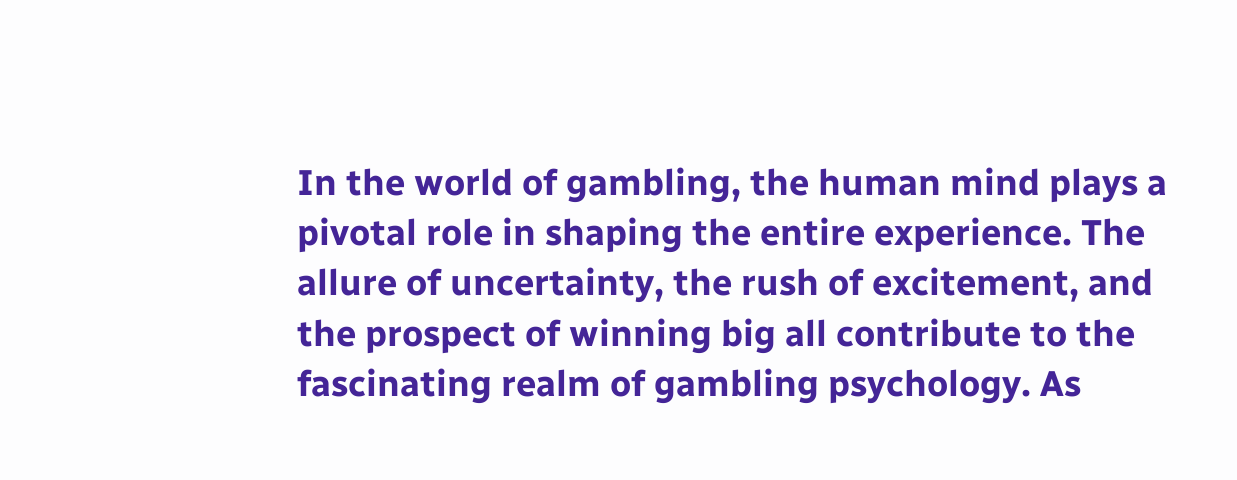In the world of gambling, the human mind plays a pivotal role in shaping the entire experience. The allure of uncertainty, the rush of excitement, and the prospect of winning big all contribute to the fascinating realm of gambling psychology. As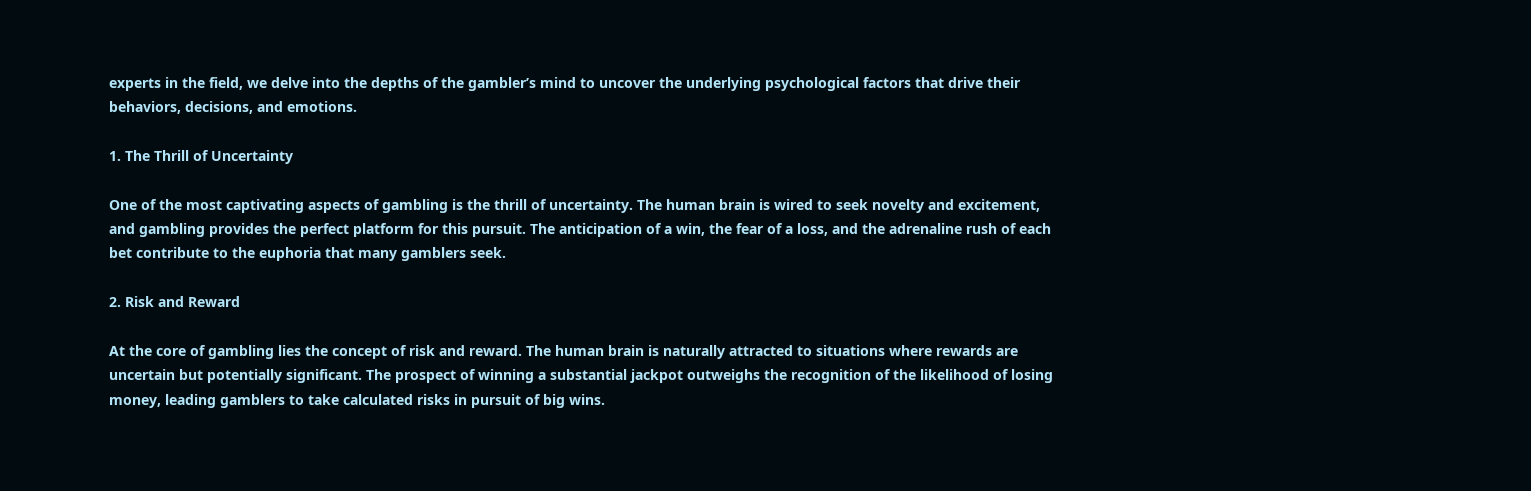experts in the field, we delve into the depths of the gambler’s mind to uncover the underlying psychological factors that drive their behaviors, decisions, and emotions.

1. The Thrill of Uncertainty

One of the most captivating aspects of gambling is the thrill of uncertainty. The human brain is wired to seek novelty and excitement, and gambling provides the perfect platform for this pursuit. The anticipation of a win, the fear of a loss, and the adrenaline rush of each bet contribute to the euphoria that many gamblers seek.

2. Risk and Reward

At the core of gambling lies the concept of risk and reward. The human brain is naturally attracted to situations where rewards are uncertain but potentially significant. The prospect of winning a substantial jackpot outweighs the recognition of the likelihood of losing money, leading gamblers to take calculated risks in pursuit of big wins.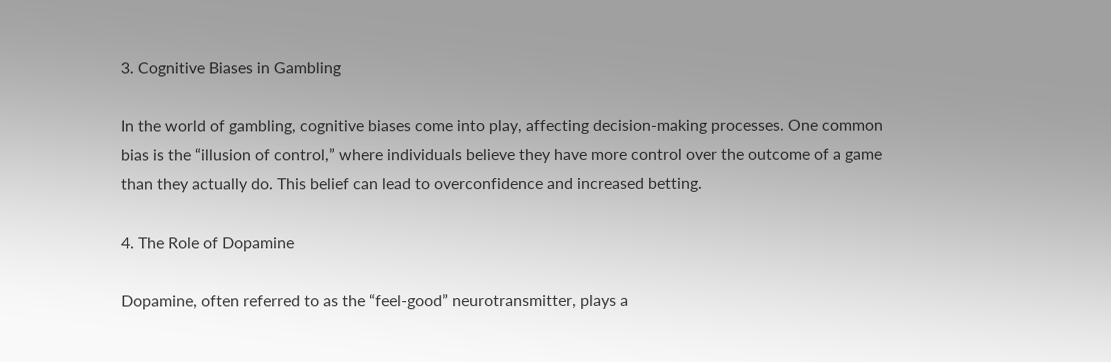3. Cognitive Biases in Gambling

In the world of gambling, cognitive biases come into play, affecting decision-making processes. One common bias is the “illusion of control,” where individuals believe they have more control over the outcome of a game than they actually do. This belief can lead to overconfidence and increased betting.

4. The Role of Dopamine

Dopamine, often referred to as the “feel-good” neurotransmitter, plays a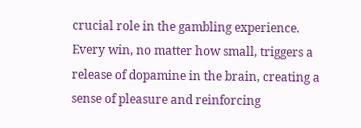crucial role in the gambling experience. Every win, no matter how small, triggers a release of dopamine in the brain, creating a sense of pleasure and reinforcing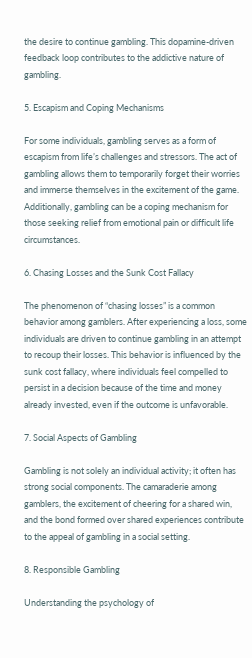the desire to continue gambling. This dopamine-driven feedback loop contributes to the addictive nature of gambling.

5. Escapism and Coping Mechanisms

For some individuals, gambling serves as a form of escapism from life’s challenges and stressors. The act of gambling allows them to temporarily forget their worries and immerse themselves in the excitement of the game. Additionally, gambling can be a coping mechanism for those seeking relief from emotional pain or difficult life circumstances.

6. Chasing Losses and the Sunk Cost Fallacy

The phenomenon of “chasing losses” is a common behavior among gamblers. After experiencing a loss, some individuals are driven to continue gambling in an attempt to recoup their losses. This behavior is influenced by the sunk cost fallacy, where individuals feel compelled to persist in a decision because of the time and money already invested, even if the outcome is unfavorable.

7. Social Aspects of Gambling

Gambling is not solely an individual activity; it often has strong social components. The camaraderie among gamblers, the excitement of cheering for a shared win, and the bond formed over shared experiences contribute to the appeal of gambling in a social setting.

8. Responsible Gambling

Understanding the psychology of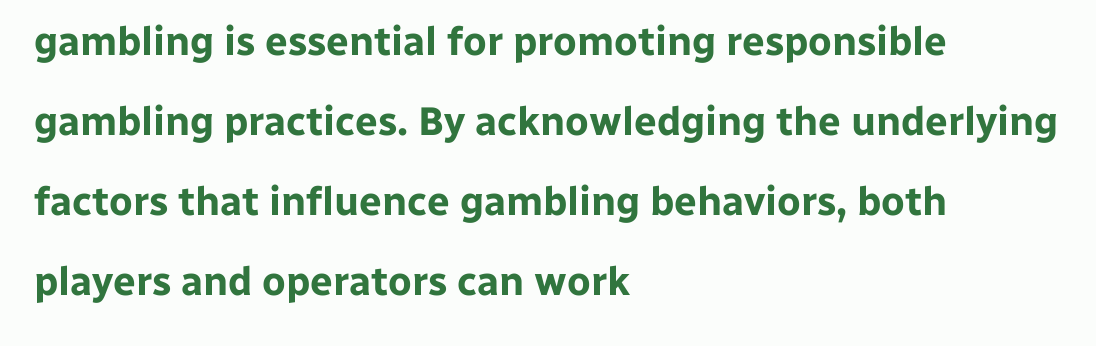gambling is essential for promoting responsible gambling practices. By acknowledging the underlying factors that influence gambling behaviors, both players and operators can work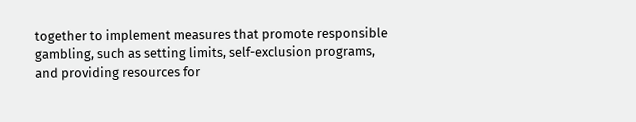together to implement measures that promote responsible gambling, such as setting limits, self-exclusion programs, and providing resources for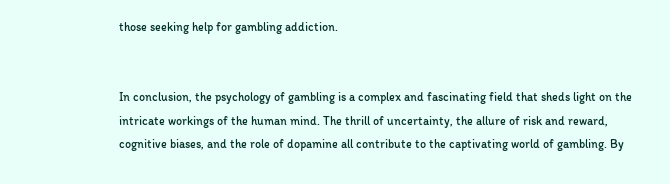those seeking help for gambling addiction.


In conclusion, the psychology of gambling is a complex and fascinating field that sheds light on the intricate workings of the human mind. The thrill of uncertainty, the allure of risk and reward, cognitive biases, and the role of dopamine all contribute to the captivating world of gambling. By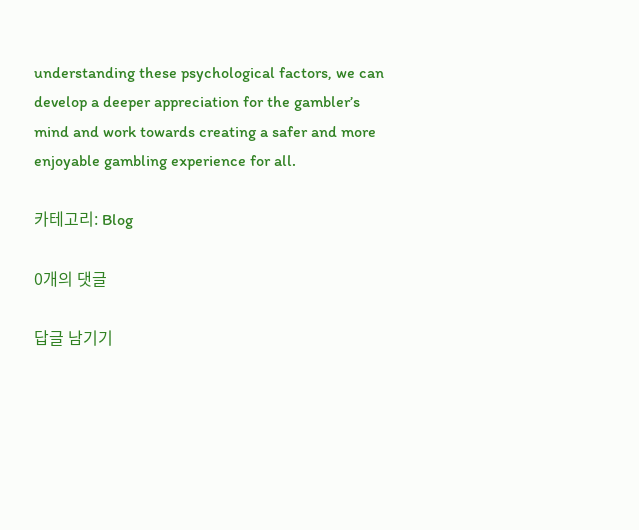understanding these psychological factors, we can develop a deeper appreciation for the gambler’s mind and work towards creating a safer and more enjoyable gambling experience for all.

카테고리: Blog

0개의 댓글

답글 남기기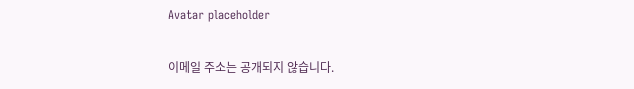Avatar placeholder

이메일 주소는 공개되지 않습니다.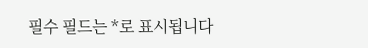필수 필드는 *로 표시됩니다